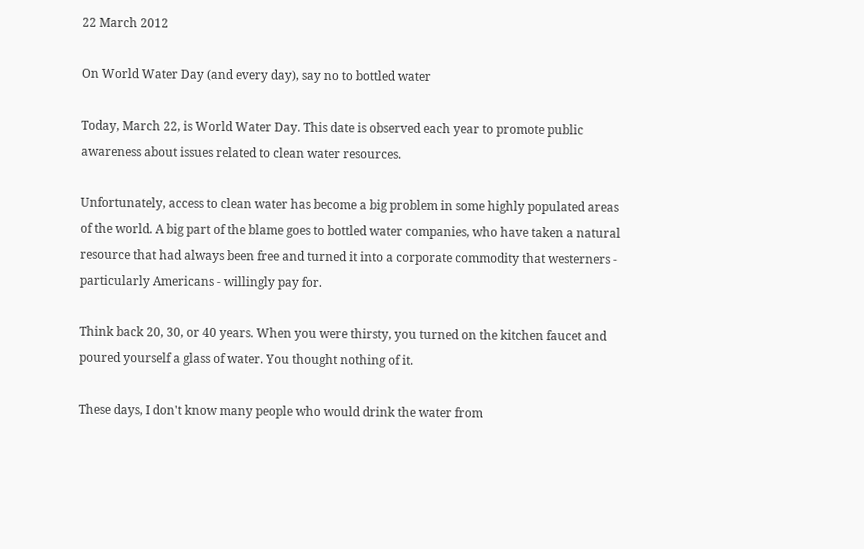22 March 2012

On World Water Day (and every day), say no to bottled water

Today, March 22, is World Water Day. This date is observed each year to promote public awareness about issues related to clean water resources.

Unfortunately, access to clean water has become a big problem in some highly populated areas of the world. A big part of the blame goes to bottled water companies, who have taken a natural resource that had always been free and turned it into a corporate commodity that westerners - particularly Americans - willingly pay for.

Think back 20, 30, or 40 years. When you were thirsty, you turned on the kitchen faucet and poured yourself a glass of water. You thought nothing of it.

These days, I don't know many people who would drink the water from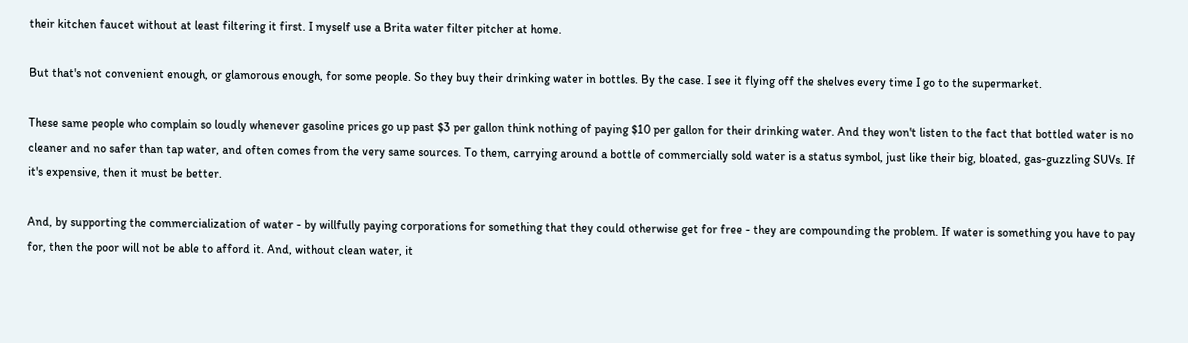their kitchen faucet without at least filtering it first. I myself use a Brita water filter pitcher at home.

But that's not convenient enough, or glamorous enough, for some people. So they buy their drinking water in bottles. By the case. I see it flying off the shelves every time I go to the supermarket.

These same people who complain so loudly whenever gasoline prices go up past $3 per gallon think nothing of paying $10 per gallon for their drinking water. And they won't listen to the fact that bottled water is no cleaner and no safer than tap water, and often comes from the very same sources. To them, carrying around a bottle of commercially sold water is a status symbol, just like their big, bloated, gas-guzzling SUVs. If it's expensive, then it must be better.

And, by supporting the commercialization of water - by willfully paying corporations for something that they could otherwise get for free - they are compounding the problem. If water is something you have to pay for, then the poor will not be able to afford it. And, without clean water, it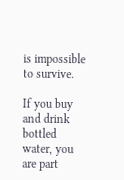is impossible to survive.

If you buy and drink bottled water, you are part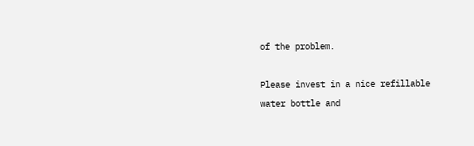of the problem.

Please invest in a nice refillable water bottle and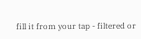fill it from your tap - filtered or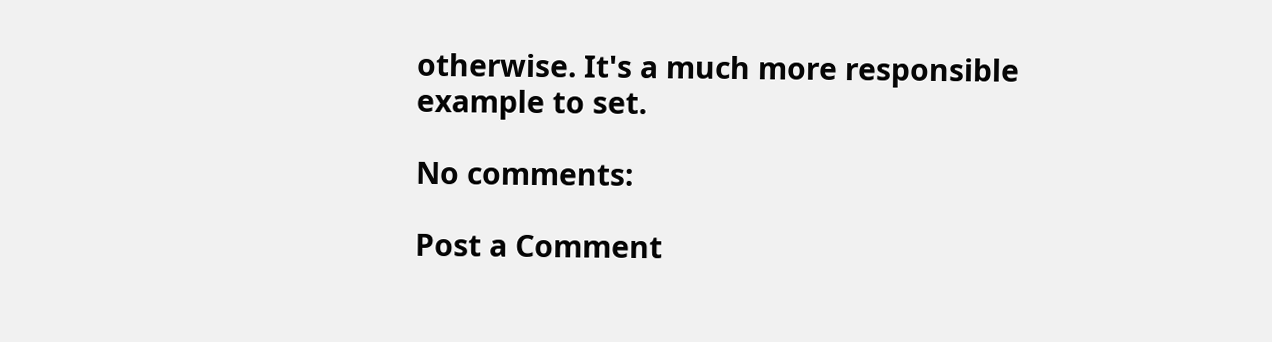otherwise. It's a much more responsible example to set.

No comments:

Post a Comment